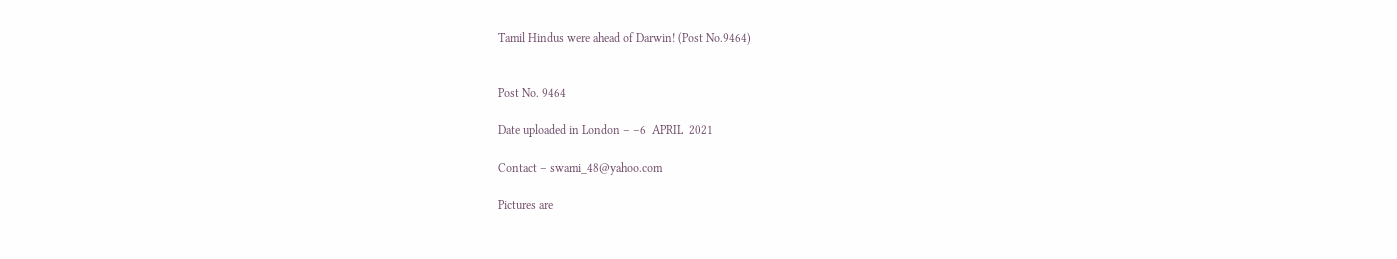Tamil Hindus were ahead of Darwin! (Post No.9464)


Post No. 9464

Date uploaded in London – –6  APRIL  2021

Contact – swami_48@yahoo.com

Pictures are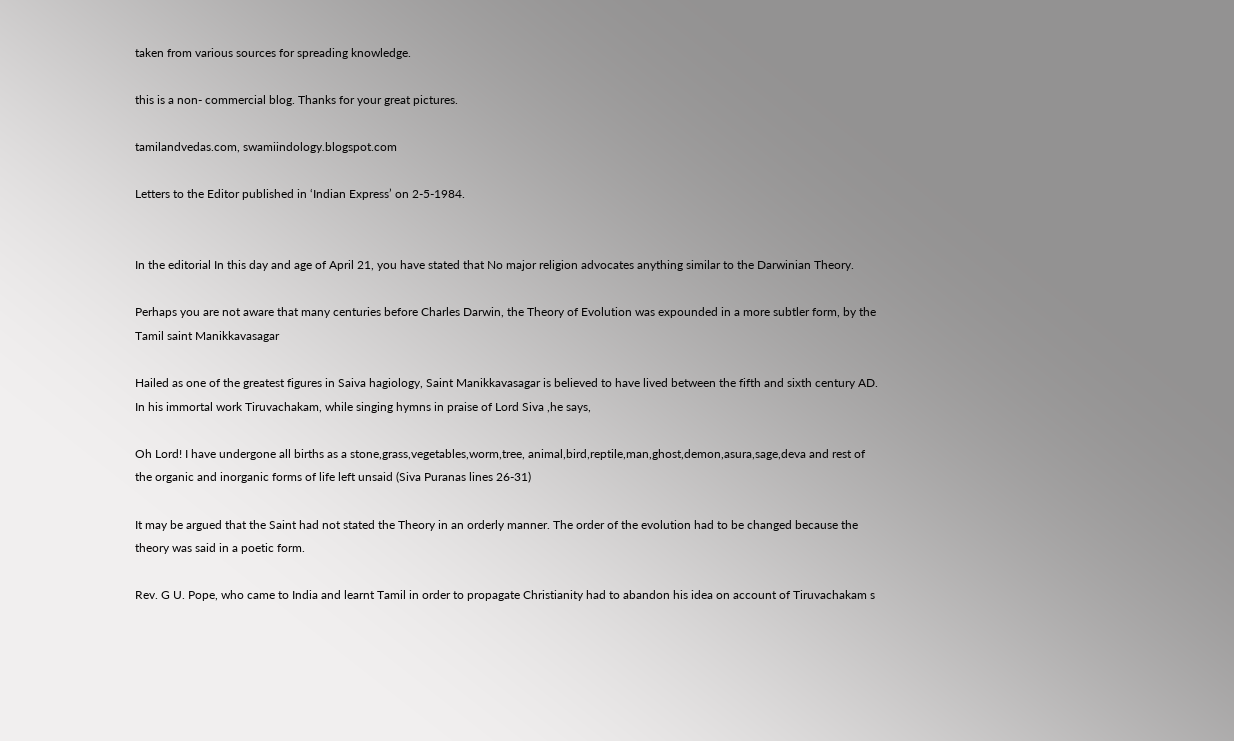taken from various sources for spreading knowledge.

this is a non- commercial blog. Thanks for your great pictures.

tamilandvedas.com, swamiindology.blogspot.com

Letters to the Editor published in ‘Indian Express’ on 2-5-1984.


In the editorial In this day and age of April 21, you have stated that No major religion advocates anything similar to the Darwinian Theory.

Perhaps you are not aware that many centuries before Charles Darwin, the Theory of Evolution was expounded in a more subtler form, by the Tamil saint Manikkavasagar

Hailed as one of the greatest figures in Saiva hagiology, Saint Manikkavasagar is believed to have lived between the fifth and sixth century AD. In his immortal work Tiruvachakam, while singing hymns in praise of Lord Siva ,he says,

Oh Lord! I have undergone all births as a stone,grass,vegetables,worm,tree, animal,bird,reptile,man,ghost,demon,asura,sage,deva and rest of the organic and inorganic forms of life left unsaid (Siva Puranas lines 26-31)

It may be argued that the Saint had not stated the Theory in an orderly manner. The order of the evolution had to be changed because the theory was said in a poetic form.

Rev. G U. Pope, who came to India and learnt Tamil in order to propagate Christianity had to abandon his idea on account of Tiruvachakam s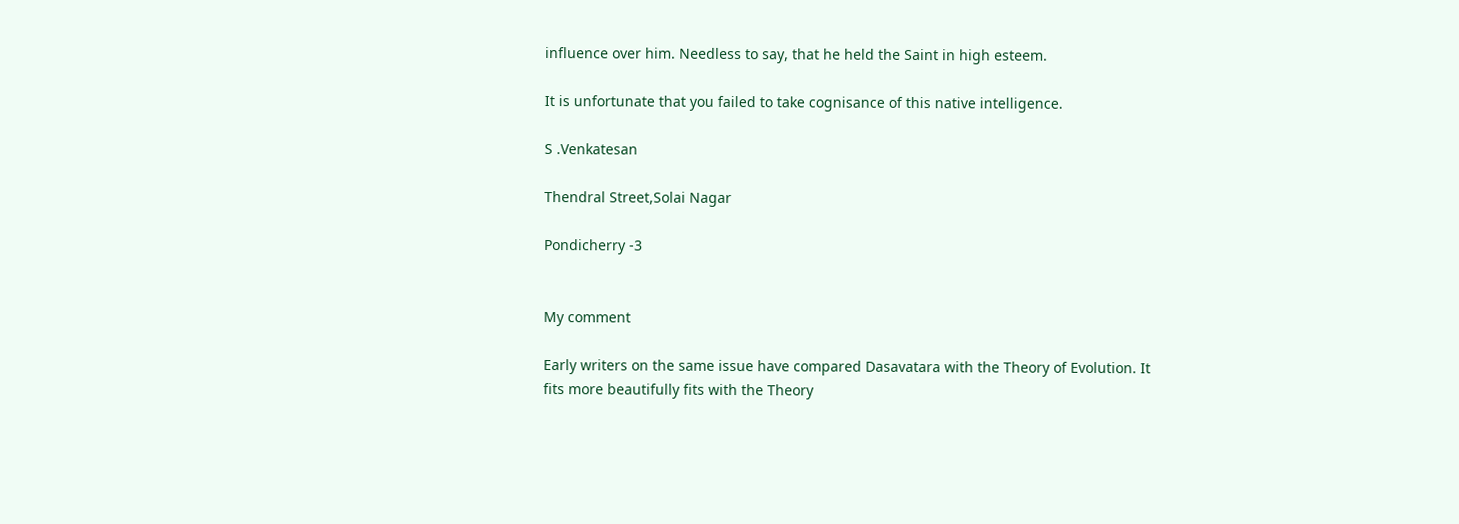influence over him. Needless to say, that he held the Saint in high esteem.

It is unfortunate that you failed to take cognisance of this native intelligence.

S .Venkatesan

Thendral Street,Solai Nagar

Pondicherry -3


My comment

Early writers on the same issue have compared Dasavatara with the Theory of Evolution. It fits more beautifully fits with the Theory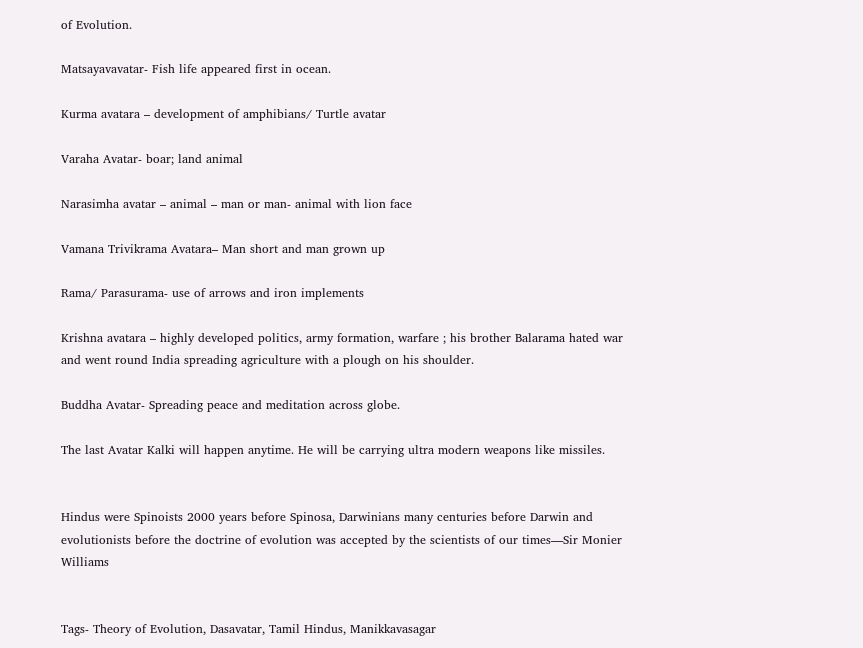of Evolution.

Matsayavavatar- Fish life appeared first in ocean.

Kurma avatara – development of amphibians/ Turtle avatar

Varaha Avatar- boar; land animal

Narasimha avatar – animal – man or man- animal with lion face

Vamana Trivikrama Avatara– Man short and man grown up

Rama/ Parasurama- use of arrows and iron implements

Krishna avatara – highly developed politics, army formation, warfare ; his brother Balarama hated war and went round India spreading agriculture with a plough on his shoulder.

Buddha Avatar- Spreading peace and meditation across globe.

The last Avatar Kalki will happen anytime. He will be carrying ultra modern weapons like missiles.


Hindus were Spinoists 2000 years before Spinosa, Darwinians many centuries before Darwin and evolutionists before the doctrine of evolution was accepted by the scientists of our times—Sir Monier Williams


Tags- Theory of Evolution, Dasavatar, Tamil Hindus, Manikkavasagar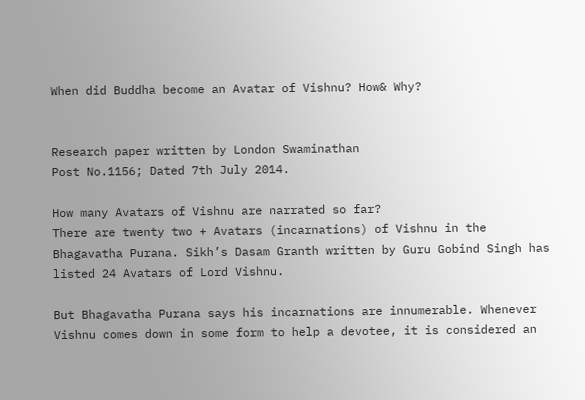When did Buddha become an Avatar of Vishnu? How& Why?


Research paper written by London Swaminathan
Post No.1156; Dated 7th July 2014.

How many Avatars of Vishnu are narrated so far?
There are twenty two + Avatars (incarnations) of Vishnu in the Bhagavatha Purana. Sikh’s Dasam Granth written by Guru Gobind Singh has listed 24 Avatars of Lord Vishnu.

But Bhagavatha Purana says his incarnations are innumerable. Whenever Vishnu comes down in some form to help a devotee, it is considered an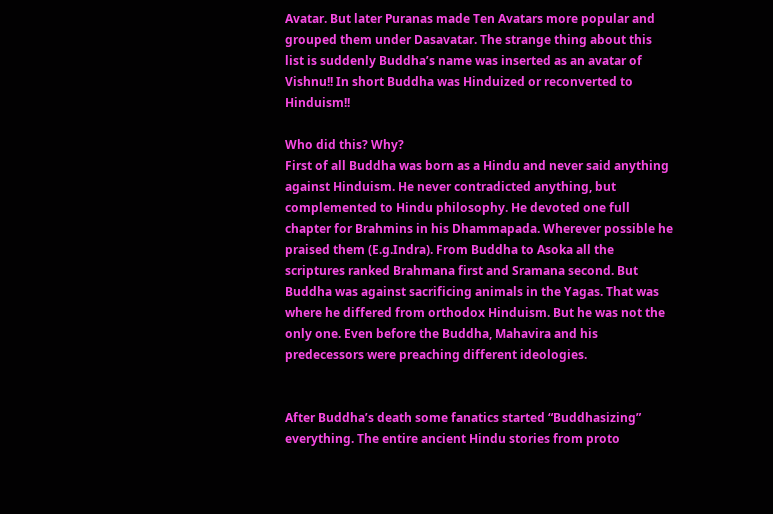Avatar. But later Puranas made Ten Avatars more popular and grouped them under Dasavatar. The strange thing about this list is suddenly Buddha’s name was inserted as an avatar of Vishnu!! In short Buddha was Hinduized or reconverted to Hinduism!!

Who did this? Why?
First of all Buddha was born as a Hindu and never said anything against Hinduism. He never contradicted anything, but complemented to Hindu philosophy. He devoted one full chapter for Brahmins in his Dhammapada. Wherever possible he praised them (E.g.Indra). From Buddha to Asoka all the scriptures ranked Brahmana first and Sramana second. But Buddha was against sacrificing animals in the Yagas. That was where he differed from orthodox Hinduism. But he was not the only one. Even before the Buddha, Mahavira and his predecessors were preaching different ideologies.


After Buddha’s death some fanatics started “Buddhasizing” everything. The entire ancient Hindu stories from proto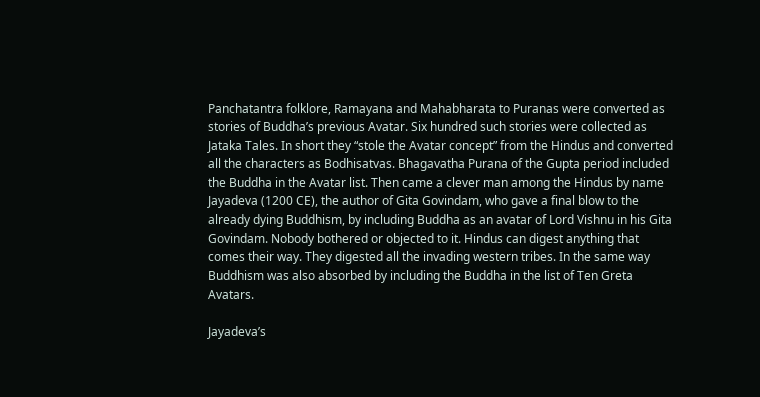Panchatantra folklore, Ramayana and Mahabharata to Puranas were converted as stories of Buddha’s previous Avatar. Six hundred such stories were collected as Jataka Tales. In short they “stole the Avatar concept” from the Hindus and converted all the characters as Bodhisatvas. Bhagavatha Purana of the Gupta period included the Buddha in the Avatar list. Then came a clever man among the Hindus by name Jayadeva (1200 CE), the author of Gita Govindam, who gave a final blow to the already dying Buddhism, by including Buddha as an avatar of Lord Vishnu in his Gita Govindam. Nobody bothered or objected to it. Hindus can digest anything that comes their way. They digested all the invading western tribes. In the same way Buddhism was also absorbed by including the Buddha in the list of Ten Greta Avatars.

Jayadeva’s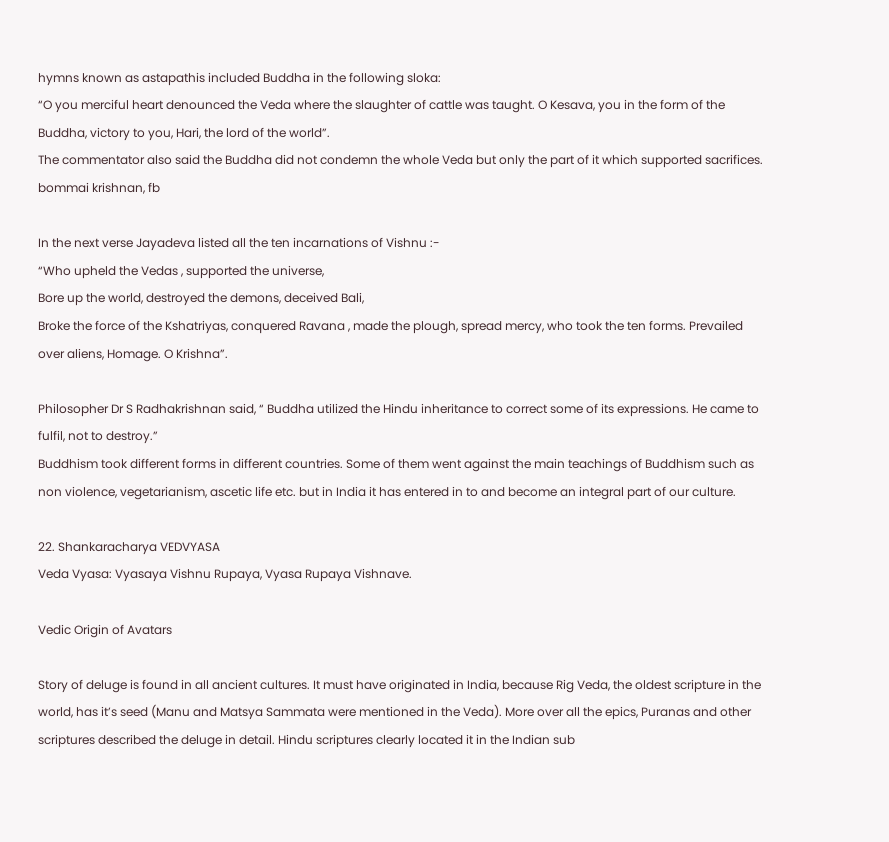hymns known as astapathis included Buddha in the following sloka:
“O you merciful heart denounced the Veda where the slaughter of cattle was taught. O Kesava, you in the form of the Buddha, victory to you, Hari, the lord of the world”.
The commentator also said the Buddha did not condemn the whole Veda but only the part of it which supported sacrifices.
bommai krishnan, fb

In the next verse Jayadeva listed all the ten incarnations of Vishnu :-
“Who upheld the Vedas , supported the universe,
Bore up the world, destroyed the demons, deceived Bali,
Broke the force of the Kshatriyas, conquered Ravana , made the plough, spread mercy, who took the ten forms. Prevailed over aliens, Homage. O Krishna”.

Philosopher Dr S Radhakrishnan said, “ Buddha utilized the Hindu inheritance to correct some of its expressions. He came to fulfil, not to destroy.”
Buddhism took different forms in different countries. Some of them went against the main teachings of Buddhism such as non violence, vegetarianism, ascetic life etc. but in India it has entered in to and become an integral part of our culture.

22. Shankaracharya VEDVYASA
Veda Vyasa: Vyasaya Vishnu Rupaya, Vyasa Rupaya Vishnave.

Vedic Origin of Avatars

Story of deluge is found in all ancient cultures. It must have originated in India, because Rig Veda, the oldest scripture in the world, has it’s seed (Manu and Matsya Sammata were mentioned in the Veda). More over all the epics, Puranas and other scriptures described the deluge in detail. Hindu scriptures clearly located it in the Indian sub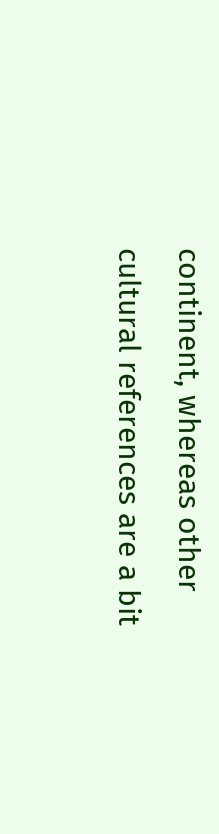continent, whereas other cultural references are a bit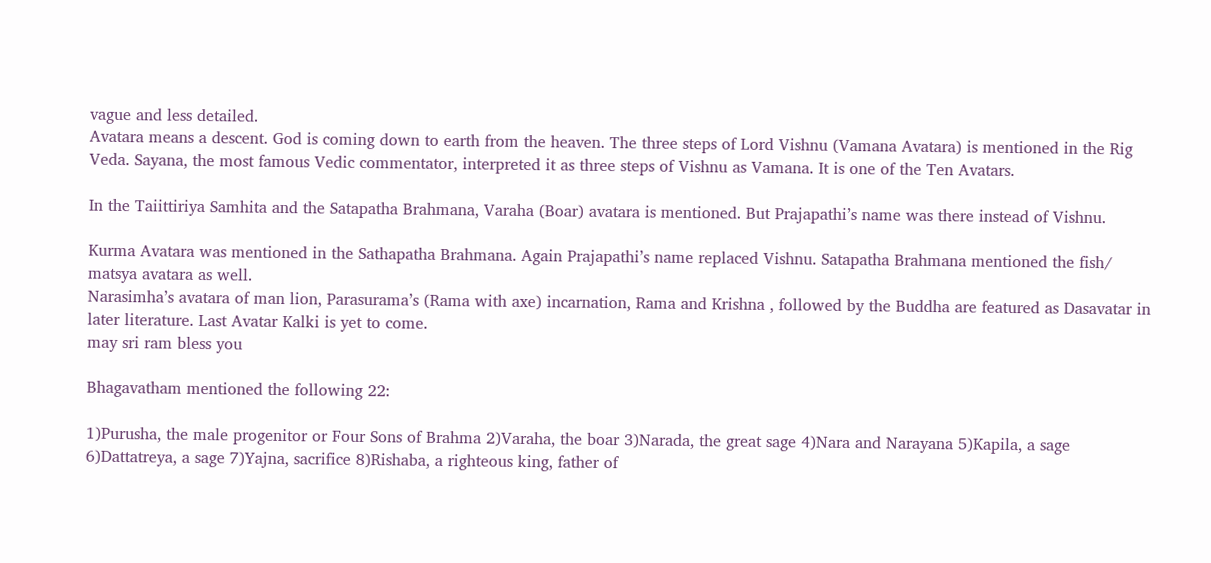vague and less detailed.
Avatara means a descent. God is coming down to earth from the heaven. The three steps of Lord Vishnu (Vamana Avatara) is mentioned in the Rig Veda. Sayana, the most famous Vedic commentator, interpreted it as three steps of Vishnu as Vamana. It is one of the Ten Avatars.

In the Taiittiriya Samhita and the Satapatha Brahmana, Varaha (Boar) avatara is mentioned. But Prajapathi’s name was there instead of Vishnu.

Kurma Avatara was mentioned in the Sathapatha Brahmana. Again Prajapathi’s name replaced Vishnu. Satapatha Brahmana mentioned the fish/ matsya avatara as well.
Narasimha’s avatara of man lion, Parasurama’s (Rama with axe) incarnation, Rama and Krishna , followed by the Buddha are featured as Dasavatar in later literature. Last Avatar Kalki is yet to come.
may sri ram bless you

Bhagavatham mentioned the following 22:

1)Purusha, the male progenitor or Four Sons of Brahma 2)Varaha, the boar 3)Narada, the great sage 4)Nara and Narayana 5)Kapila, a sage 6)Dattatreya, a sage 7)Yajna, sacrifice 8)Rishaba, a righteous king, father of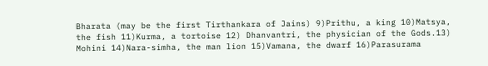Bharata (may be the first Tirthankara of Jains) 9)Prithu, a king 10)Matsya, the fish 11)Kurma, a tortoise 12) Dhanvantri, the physician of the Gods.13) Mohini 14)Nara-simha, the man lion 15)Vamana, the dwarf 16)Parasurama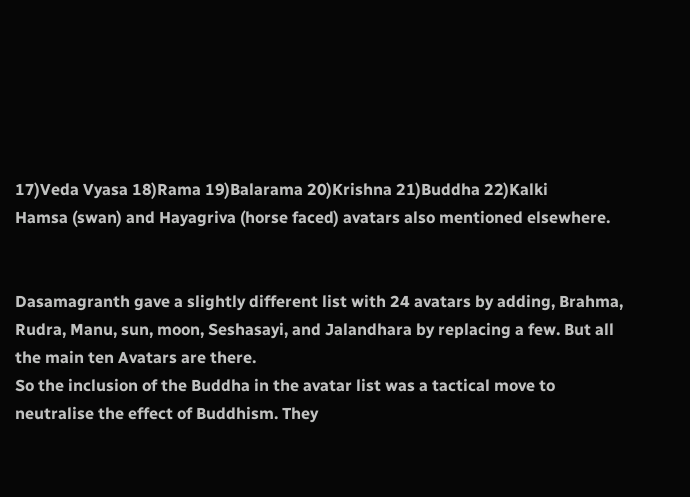17)Veda Vyasa 18)Rama 19)Balarama 20)Krishna 21)Buddha 22)Kalki
Hamsa (swan) and Hayagriva (horse faced) avatars also mentioned elsewhere.


Dasamagranth gave a slightly different list with 24 avatars by adding, Brahma, Rudra, Manu, sun, moon, Seshasayi, and Jalandhara by replacing a few. But all the main ten Avatars are there.
So the inclusion of the Buddha in the avatar list was a tactical move to neutralise the effect of Buddhism. They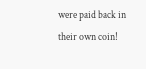were paid back in their own coin!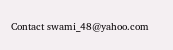Contact swami_48@yahoo.com